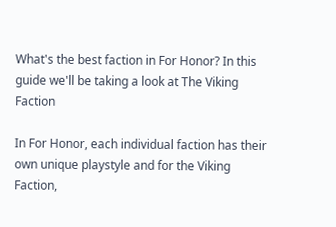What's the best faction in For Honor? In this guide we'll be taking a look at The Viking Faction

In For Honor, each individual faction has their own unique playstyle and for the Viking Faction,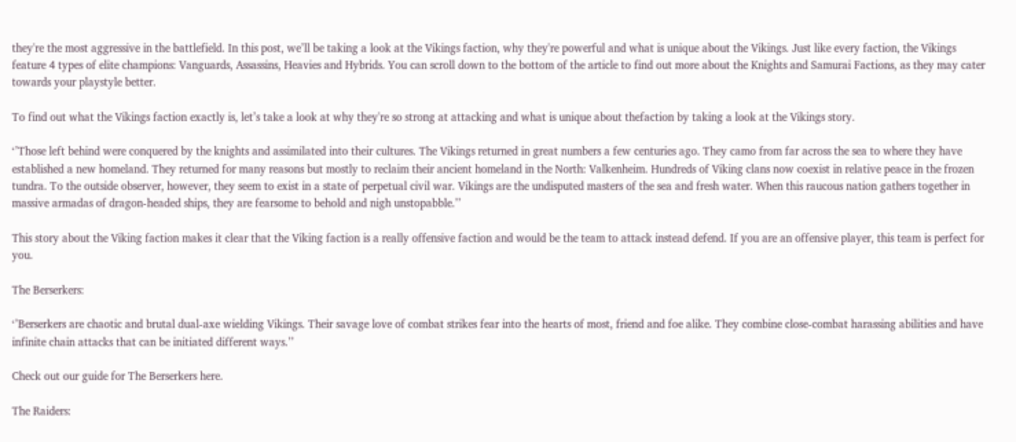they're the most aggressive in the battlefield. In this post, we’ll be taking a look at the Vikings faction, why they're powerful and what is unique about the Vikings. Just like every faction, the Vikings feature 4 types of elite champions: Vanguards, Assassins, Heavies and Hybrids. You can scroll down to the bottom of the article to find out more about the Knights and Samurai Factions, as they may cater towards your playstyle better.

To find out what the Vikings faction exactly is, let’s take a look at why they're so strong at attacking and what is unique about thefaction by taking a look at the Vikings story.

‘’Those left behind were conquered by the knights and assimilated into their cultures. The Vikings returned in great numbers a few centuries ago. They camo from far across the sea to where they have established a new homeland. They returned for many reasons but mostly to reclaim their ancient homeland in the North: Valkenheim. Hundreds of Viking clans now coexist in relative peace in the frozen tundra. To the outside observer, however, they seem to exist in a state of perpetual civil war. Vikings are the undisputed masters of the sea and fresh water. When this raucous nation gathers together in massive armadas of dragon-headed ships, they are fearsome to behold and nigh unstopabble.’’

This story about the Viking faction makes it clear that the Viking faction is a really offensive faction and would be the team to attack instead defend. If you are an offensive player, this team is perfect for you.

The Berserkers:

‘’Berserkers are chaotic and brutal dual-axe wielding Vikings. Their savage love of combat strikes fear into the hearts of most, friend and foe alike. They combine close-combat harassing abilities and have infinite chain attacks that can be initiated different ways.’’

Check out our guide for The Berserkers here.

The Raiders: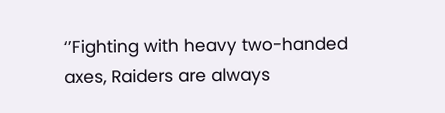‘’Fighting with heavy two-handed axes, Raiders are always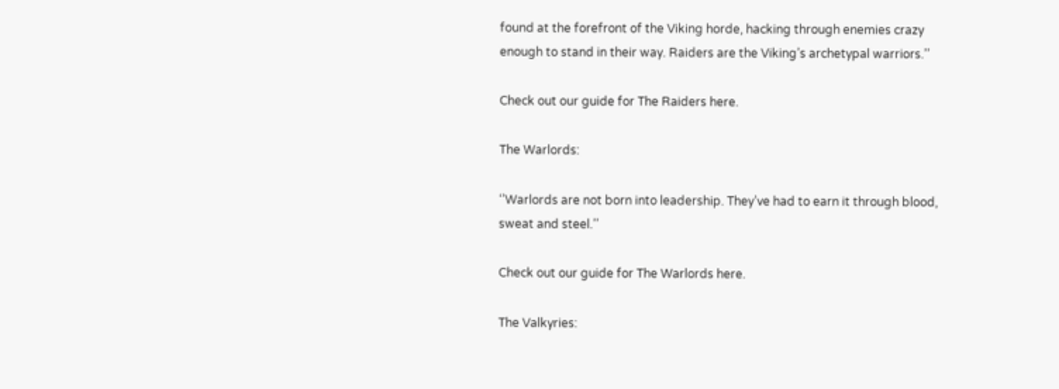found at the forefront of the Viking horde, hacking through enemies crazy enough to stand in their way. Raiders are the Viking’s archetypal warriors.’’

Check out our guide for The Raiders here.

The Warlords:

‘’Warlords are not born into leadership. They’ve had to earn it through blood, sweat and steel.’’

Check out our guide for The Warlords here.

The Valkyries: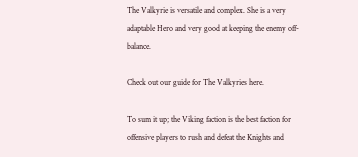The Valkyrie is versatile and complex. She is a very adaptable Hero and very good at keeping the enemy off-balance.

Check out our guide for The Valkyries here.

To sum it up; the Viking faction is the best faction for offensive players to rush and defeat the Knights and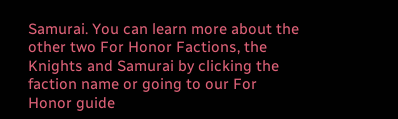Samurai. You can learn more about the other two For Honor Factions, the Knights and Samurai by clicking the faction name or going to our For Honor guide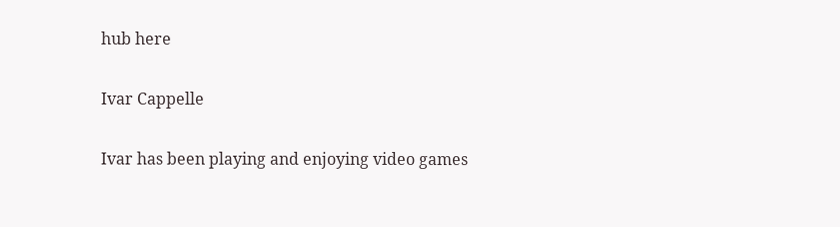hub here

Ivar Cappelle

Ivar has been playing and enjoying video games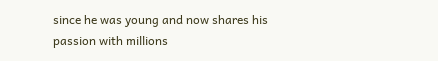since he was young and now shares his passion with millions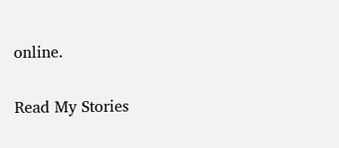online.

Read My Stories